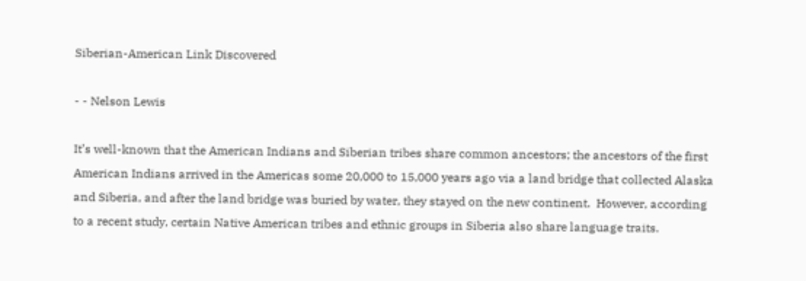Siberian-American Link Discovered

- - Nelson Lewis

It’s well-known that the American Indians and Siberian tribes share common ancestors; the ancestors of the first American Indians arrived in the Americas some 20,000 to 15,000 years ago via a land bridge that collected Alaska and Siberia, and after the land bridge was buried by water, they stayed on the new continent.  However, according to a recent study, certain Native American tribes and ethnic groups in Siberia also share language traits.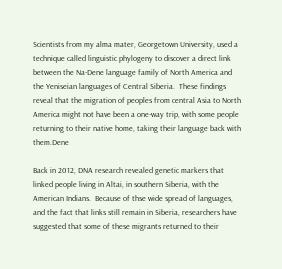Scientists from my alma mater, Georgetown University, used a technique called linguistic phylogeny to discover a direct link between the Na-Dene language family of North America and the Yeniseian languages of Central Siberia.  These findings reveal that the migration of peoples from central Asia to North America might not have been a one-way trip, with some people returning to their native home, taking their language back with them.Dene

Back in 2012, DNA research revealed genetic markers that linked people living in Altai, in southern Siberia, with the American Indians.  Because of thse wide spread of languages, and the fact that links still remain in Siberia, researchers have suggested that some of these migrants returned to their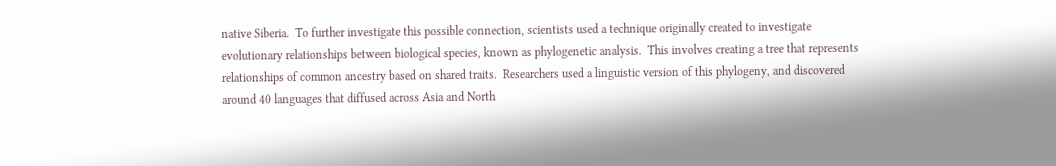native Siberia.  To further investigate this possible connection, scientists used a technique originally created to investigate evolutionary relationships between biological species, known as phylogenetic analysis.  This involves creating a tree that represents relationships of common ancestry based on shared traits.  Researchers used a linguistic version of this phylogeny, and discovered around 40 languages that diffused across Asia and North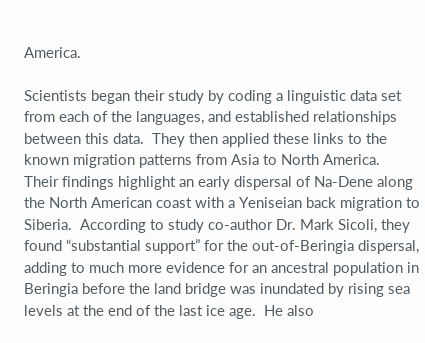America.

Scientists began their study by coding a linguistic data set from each of the languages, and established relationships between this data.  They then applied these links to the known migration patterns from Asia to North America.  Their findings highlight an early dispersal of Na-Dene along the North American coast with a Yeniseian back migration to Siberia.  According to study co-author Dr. Mark Sicoli, they found “substantial support” for the out-of-Beringia dispersal, adding to much more evidence for an ancestral population in Beringia before the land bridge was inundated by rising sea levels at the end of the last ice age.  He also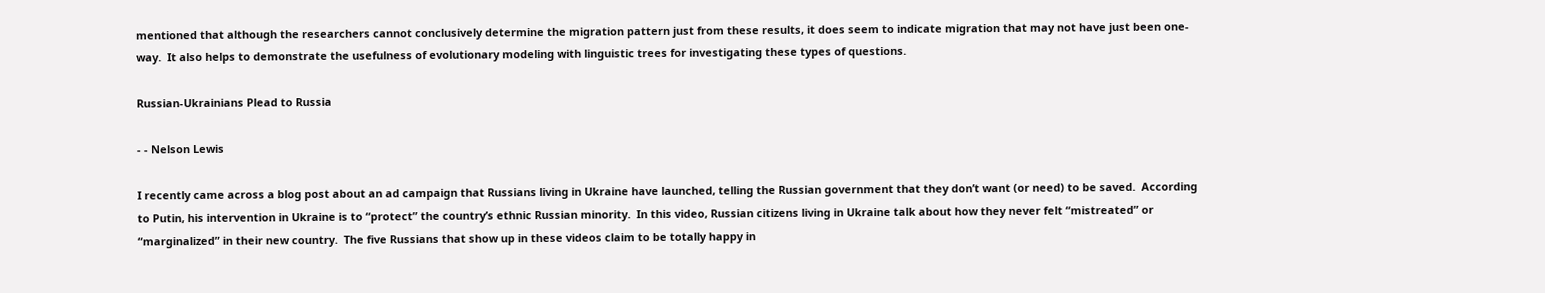mentioned that although the researchers cannot conclusively determine the migration pattern just from these results, it does seem to indicate migration that may not have just been one-way.  It also helps to demonstrate the usefulness of evolutionary modeling with linguistic trees for investigating these types of questions.

Russian-Ukrainians Plead to Russia

- - Nelson Lewis

I recently came across a blog post about an ad campaign that Russians living in Ukraine have launched, telling the Russian government that they don’t want (or need) to be saved.  According to Putin, his intervention in Ukraine is to “protect” the country’s ethnic Russian minority.  In this video, Russian citizens living in Ukraine talk about how they never felt “mistreated” or “marginalized” in their new country.  The five Russians that show up in these videos claim to be totally happy in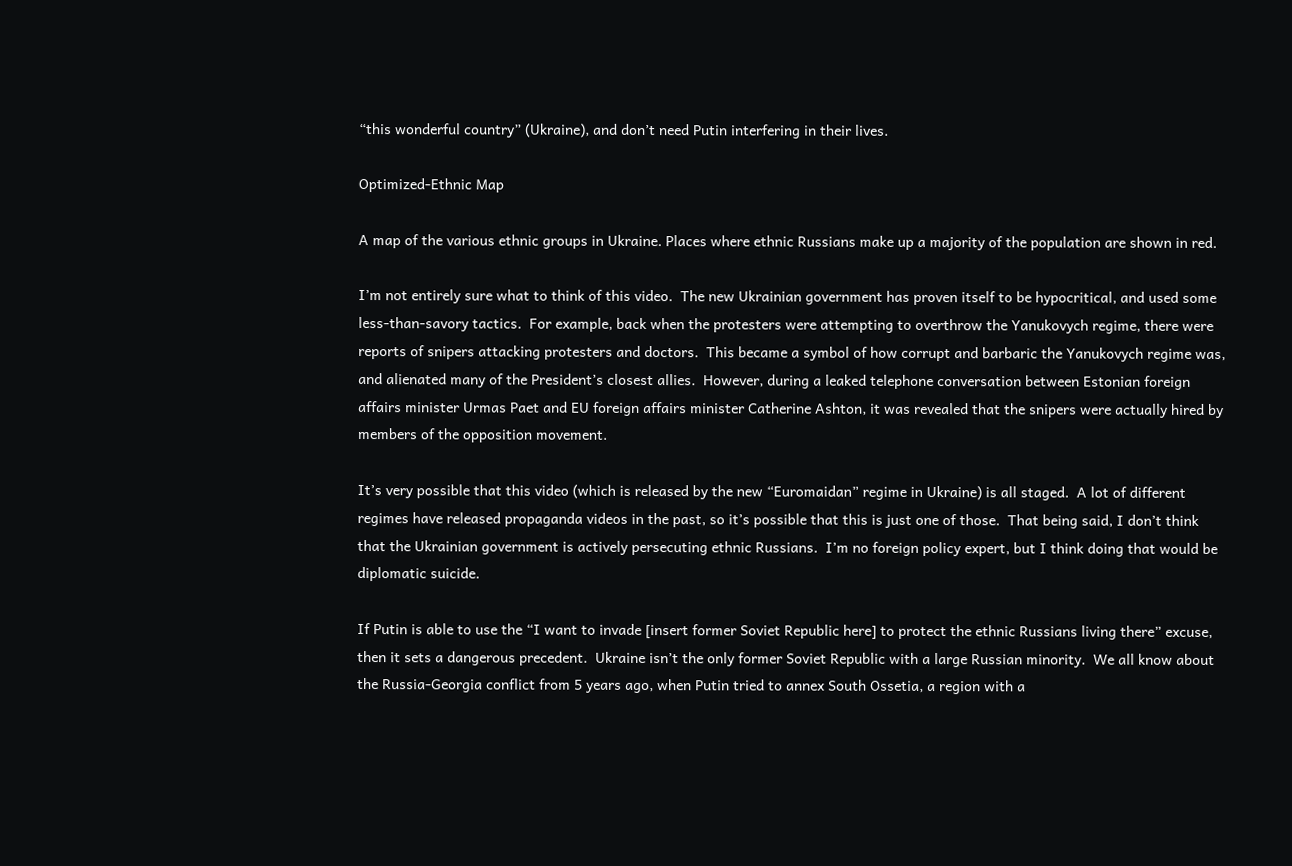“this wonderful country” (Ukraine), and don’t need Putin interfering in their lives.

Optimized-Ethnic Map

A map of the various ethnic groups in Ukraine. Places where ethnic Russians make up a majority of the population are shown in red.

I’m not entirely sure what to think of this video.  The new Ukrainian government has proven itself to be hypocritical, and used some less-than-savory tactics.  For example, back when the protesters were attempting to overthrow the Yanukovych regime, there were reports of snipers attacking protesters and doctors.  This became a symbol of how corrupt and barbaric the Yanukovych regime was, and alienated many of the President’s closest allies.  However, during a leaked telephone conversation between Estonian foreign affairs minister Urmas Paet and EU foreign affairs minister Catherine Ashton, it was revealed that the snipers were actually hired by members of the opposition movement.

It’s very possible that this video (which is released by the new “Euromaidan” regime in Ukraine) is all staged.  A lot of different regimes have released propaganda videos in the past, so it’s possible that this is just one of those.  That being said, I don’t think that the Ukrainian government is actively persecuting ethnic Russians.  I’m no foreign policy expert, but I think doing that would be diplomatic suicide.

If Putin is able to use the “I want to invade [insert former Soviet Republic here] to protect the ethnic Russians living there” excuse, then it sets a dangerous precedent.  Ukraine isn’t the only former Soviet Republic with a large Russian minority.  We all know about the Russia-Georgia conflict from 5 years ago, when Putin tried to annex South Ossetia, a region with a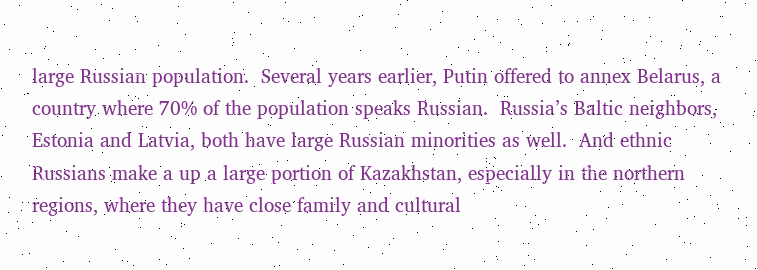large Russian population.  Several years earlier, Putin offered to annex Belarus, a country where 70% of the population speaks Russian.  Russia’s Baltic neighbors, Estonia and Latvia, both have large Russian minorities as well.  And ethnic Russians make a up a large portion of Kazakhstan, especially in the northern regions, where they have close family and cultural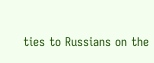ties to Russians on the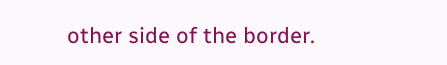other side of the border.